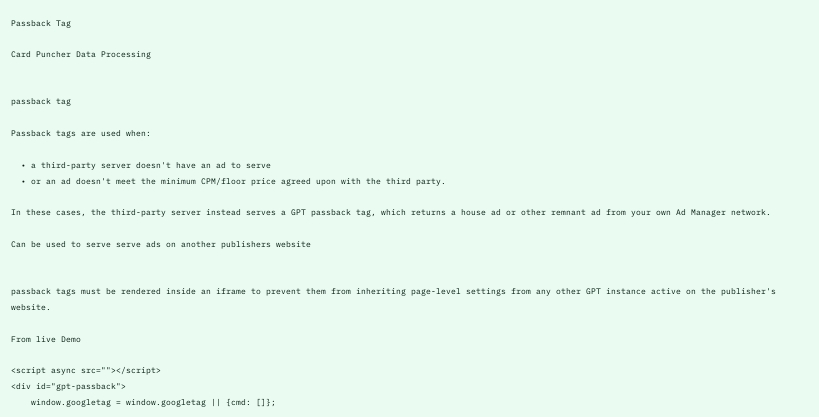Passback Tag

Card Puncher Data Processing


passback tag

Passback tags are used when:

  • a third-party server doesn't have an ad to serve
  • or an ad doesn't meet the minimum CPM/floor price agreed upon with the third party.

In these cases, the third-party server instead serves a GPT passback tag, which returns a house ad or other remnant ad from your own Ad Manager network.

Can be used to serve serve ads on another publishers website


passback tags must be rendered inside an iframe to prevent them from inheriting page-level settings from any other GPT instance active on the publisher's website.

From live Demo

<script async src=""></script>
<div id="gpt-passback">
    window.googletag = window.googletag || {cmd: []};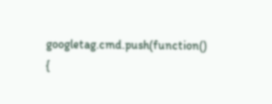googletag.cmd.push(function() {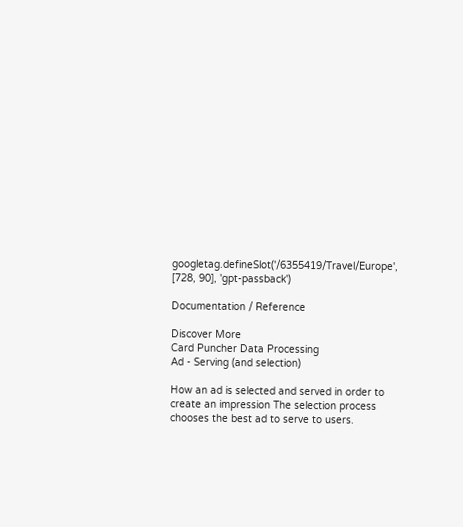googletag.defineSlot('/6355419/Travel/Europe', [728, 90], 'gpt-passback')

Documentation / Reference

Discover More
Card Puncher Data Processing
Ad - Serving (and selection)

How an ad is selected and served in order to create an impression The selection process chooses the best ad to serve to users.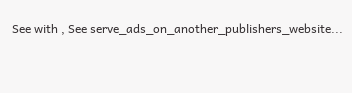See with , See serve_ads_on_another_publishers_website...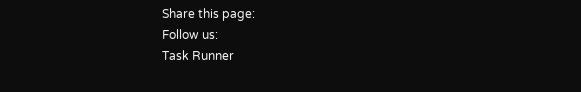Share this page:
Follow us:
Task Runner